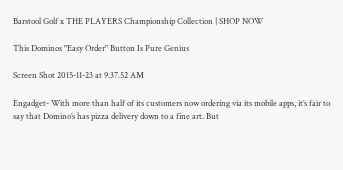Barstool Golf x THE PLAYERS Championship Collection | SHOP NOW

This Dominos "Easy Order" Button Is Pure Genius

Screen Shot 2015-11-23 at 9.37.52 AM

Engadget- With more than half of its customers now ordering via its mobile apps, it’s fair to say that Domino’s has pizza delivery down to a fine art. But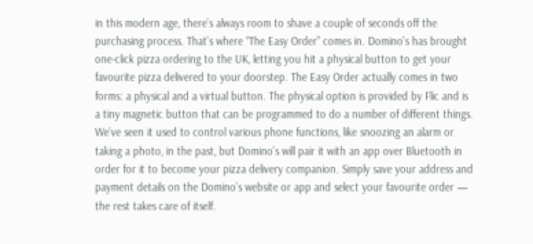in this modern age, there’s always room to shave a couple of seconds off the purchasing process. That’s where “The Easy Order” comes in. Domino’s has brought one-click pizza ordering to the UK, letting you hit a physical button to get your favourite pizza delivered to your doorstep. The Easy Order actually comes in two forms: a physical and a virtual button. The physical option is provided by Flic and is a tiny magnetic button that can be programmed to do a number of different things. We’ve seen it used to control various phone functions, like snoozing an alarm or taking a photo, in the past, but Domino’s will pair it with an app over Bluetooth in order for it to become your pizza delivery companion. Simply save your address and payment details on the Domino’s website or app and select your favourite order — the rest takes care of itself.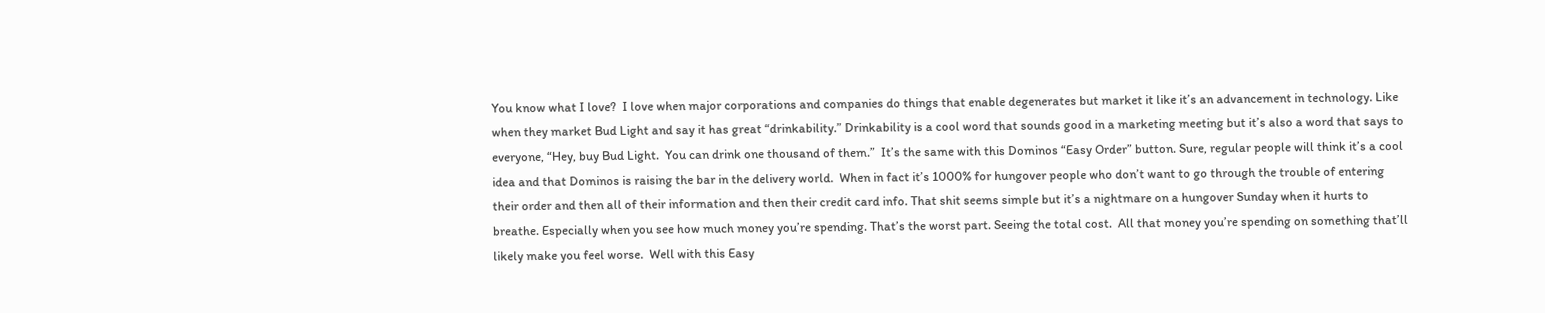You know what I love?  I love when major corporations and companies do things that enable degenerates but market it like it’s an advancement in technology. Like when they market Bud Light and say it has great “drinkability.” Drinkability is a cool word that sounds good in a marketing meeting but it’s also a word that says to everyone, “Hey, buy Bud Light.  You can drink one thousand of them.”  It’s the same with this Dominos “Easy Order” button. Sure, regular people will think it’s a cool idea and that Dominos is raising the bar in the delivery world.  When in fact it’s 1000% for hungover people who don’t want to go through the trouble of entering their order and then all of their information and then their credit card info. That shit seems simple but it’s a nightmare on a hungover Sunday when it hurts to breathe. Especially when you see how much money you’re spending. That’s the worst part. Seeing the total cost.  All that money you’re spending on something that’ll likely make you feel worse.  Well with this Easy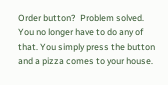Order button?  Problem solved. You no longer have to do any of that. You simply press the button and a pizza comes to your house.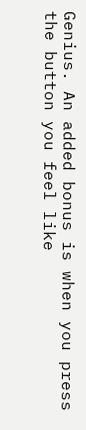Genius. An added bonus is when you press the button you feel like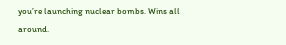you’re launching nuclear bombs. Wins all around.